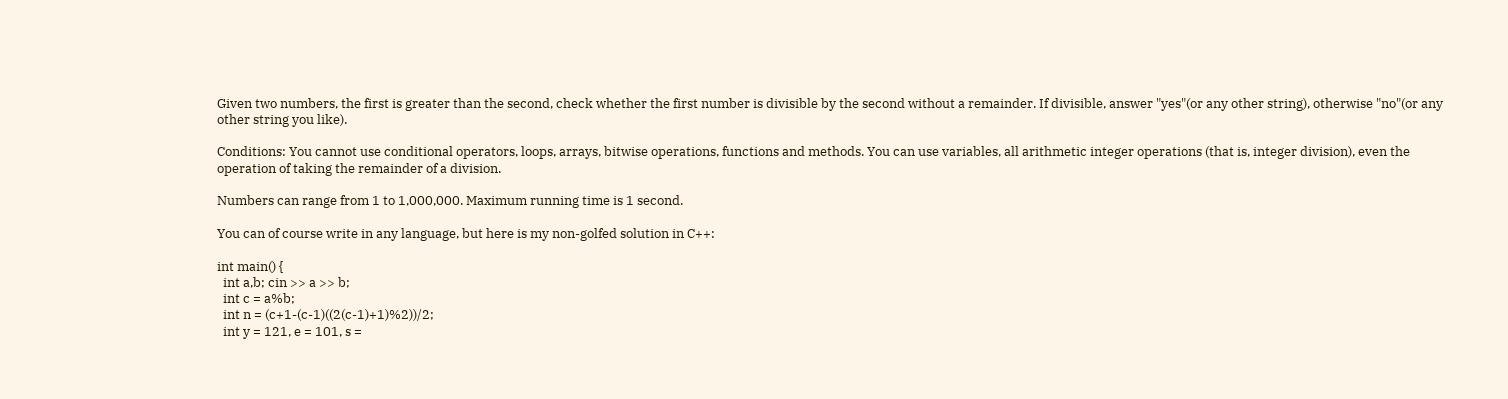Given two numbers, the first is greater than the second, check whether the first number is divisible by the second without a remainder. If divisible, answer "yes"(or any other string), otherwise "no"(or any other string you like).

Conditions: You cannot use conditional operators, loops, arrays, bitwise operations, functions and methods. You can use variables, all arithmetic integer operations (that is, integer division), even the operation of taking the remainder of a division.

Numbers can range from 1 to 1,000,000. Maximum running time is 1 second.

You can of course write in any language, but here is my non-golfed solution in C++:

int main() {
  int a,b; cin >> a >> b;
  int c = a%b;
  int n = (c+1-(c-1)((2(c-1)+1)%2))/2;
  int y = 121, e = 101, s =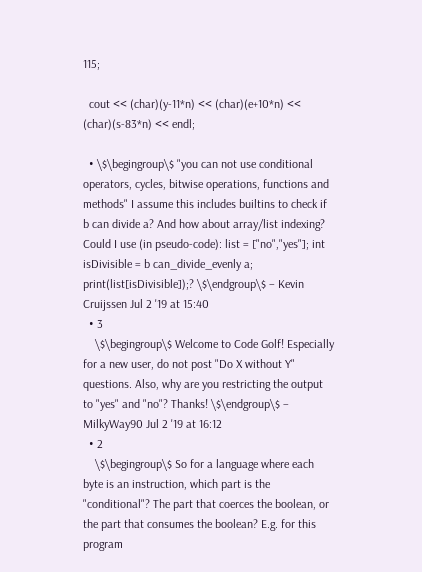115;

  cout << (char)(y-11*n) << (char)(e+10*n) << (char)(s-83*n) << endl;

  • \$\begingroup\$ "you can not use conditional operators, cycles, bitwise operations, functions and methods" I assume this includes builtins to check if b can divide a? And how about array/list indexing? Could I use (in pseudo-code): list = ["no","yes"]; int isDivisible = b can_divide_evenly a; print(list[isDivisible]);? \$\endgroup\$ – Kevin Cruijssen Jul 2 '19 at 15:40
  • 3
    \$\begingroup\$ Welcome to Code Golf! Especially for a new user, do not post "Do X without Y" questions. Also, why are you restricting the output to "yes" and "no"? Thanks! \$\endgroup\$ – MilkyWay90 Jul 2 '19 at 16:12
  • 2
    \$\begingroup\$ So for a language where each byte is an instruction, which part is the "conditional"? The part that coerces the boolean, or the part that consumes the boolean? E.g. for this program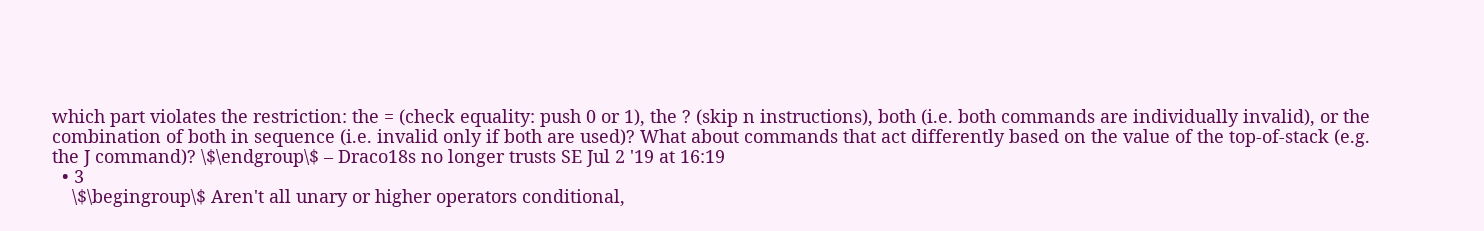which part violates the restriction: the = (check equality: push 0 or 1), the ? (skip n instructions), both (i.e. both commands are individually invalid), or the combination of both in sequence (i.e. invalid only if both are used)? What about commands that act differently based on the value of the top-of-stack (e.g. the J command)? \$\endgroup\$ – Draco18s no longer trusts SE Jul 2 '19 at 16:19
  • 3
    \$\begingroup\$ Aren't all unary or higher operators conditional,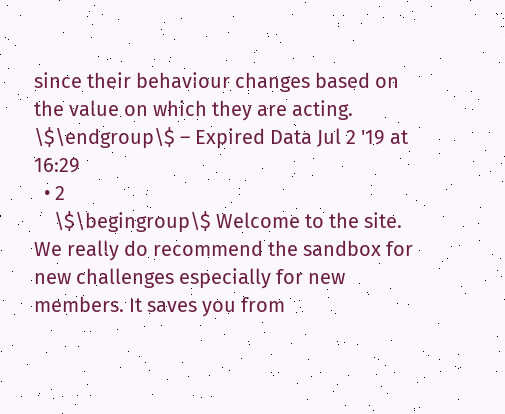since their behaviour changes based on the value on which they are acting. \$\endgroup\$ – Expired Data Jul 2 '19 at 16:29
  • 2
    \$\begingroup\$ Welcome to the site. We really do recommend the sandbox for new challenges especially for new members. It saves you from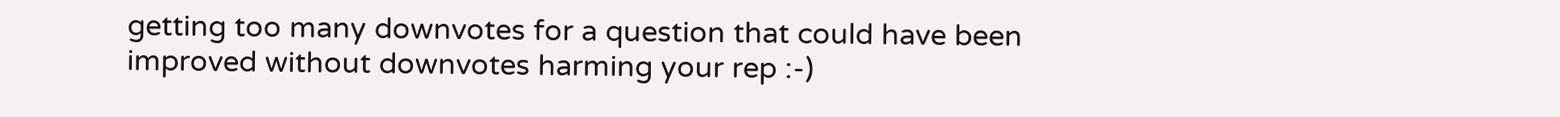getting too many downvotes for a question that could have been improved without downvotes harming your rep :-)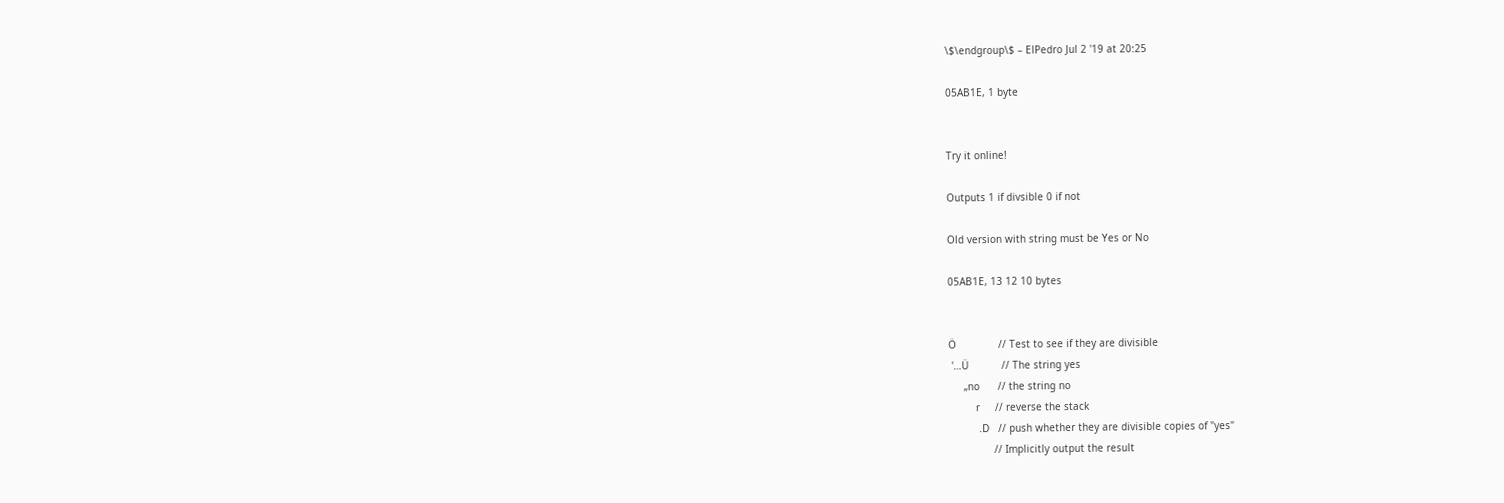\$\endgroup\$ – ElPedro Jul 2 '19 at 20:25

05AB1E, 1 byte


Try it online!

Outputs 1 if divsible 0 if not

Old version with string must be Yes or No

05AB1E, 13 12 10 bytes


Ö              // Test to see if they are divisible
 '…Ü           // The string yes
     „no      // the string no
         r     // reverse the stack
          .D   // push whether they are divisible copies of "yes"
               // Implicitly output the result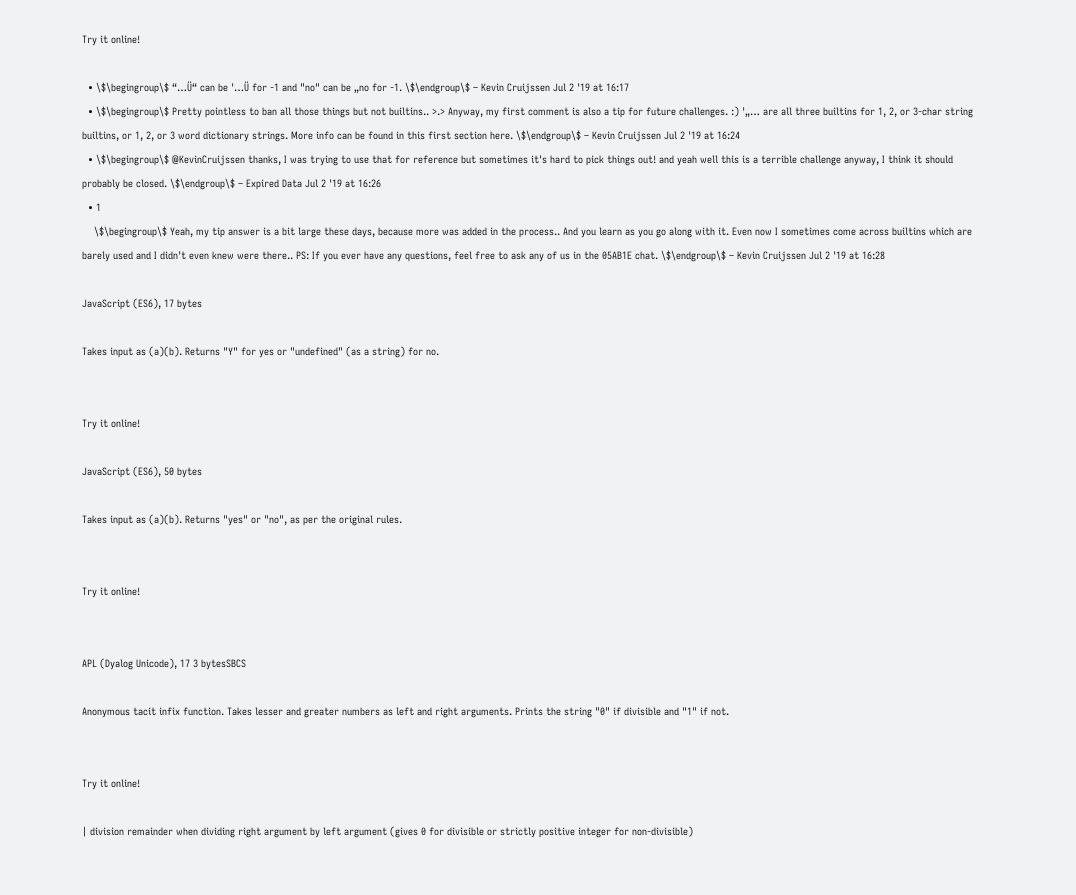Try it online!

  • \$\begingroup\$ “…Ü“ can be '…Ü for -1 and "no" can be „no for -1. \$\endgroup\$ – Kevin Cruijssen Jul 2 '19 at 16:17
  • \$\begingroup\$ Pretty pointless to ban all those things but not builtins.. >.> Anyway, my first comment is also a tip for future challenges. :) '„… are all three builtins for 1, 2, or 3-char string builtins, or 1, 2, or 3 word dictionary strings. More info can be found in this first section here. \$\endgroup\$ – Kevin Cruijssen Jul 2 '19 at 16:24
  • \$\begingroup\$ @KevinCruijssen thanks, I was trying to use that for reference but sometimes it's hard to pick things out! and yeah well this is a terrible challenge anyway, I think it should probably be closed. \$\endgroup\$ – Expired Data Jul 2 '19 at 16:26
  • 1
    \$\begingroup\$ Yeah, my tip answer is a bit large these days, because more was added in the process.. And you learn as you go along with it. Even now I sometimes come across builtins which are barely used and I didn't even knew were there.. PS: If you ever have any questions, feel free to ask any of us in the 05AB1E chat. \$\endgroup\$ – Kevin Cruijssen Jul 2 '19 at 16:28

JavaScript (ES6), 17 bytes

Takes input as (a)(b). Returns "Y" for yes or "undefined" (as a string) for no.


Try it online!

JavaScript (ES6), 50 bytes

Takes input as (a)(b). Returns "yes" or "no", as per the original rules.


Try it online!


APL (Dyalog Unicode), 17 3 bytesSBCS

Anonymous tacit infix function. Takes lesser and greater numbers as left and right arguments. Prints the string "0" if divisible and "1" if not.


Try it online!

| division remainder when dividing right argument by left argument (gives 0 for divisible or strictly positive integer for non-divisible)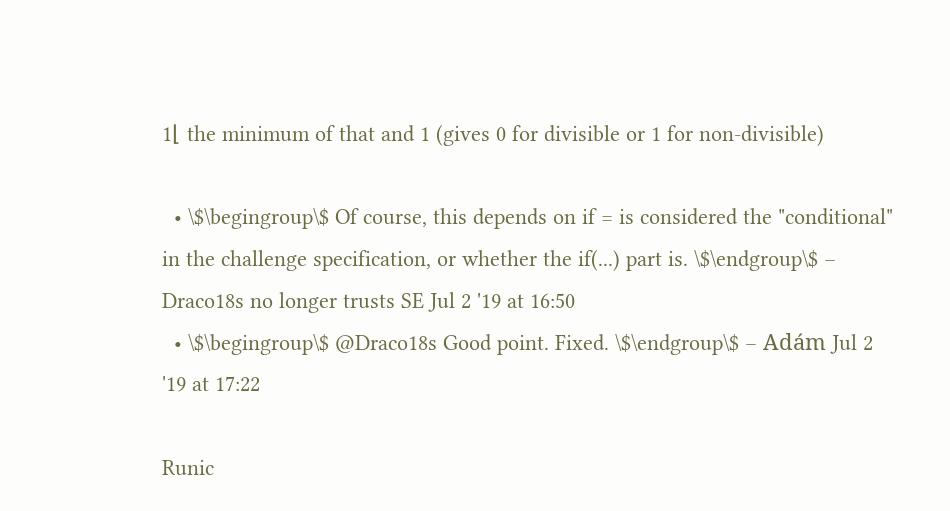1⌊ the minimum of that and 1 (gives 0 for divisible or 1 for non-divisible)

  • \$\begingroup\$ Of course, this depends on if = is considered the "conditional" in the challenge specification, or whether the if(...) part is. \$\endgroup\$ – Draco18s no longer trusts SE Jul 2 '19 at 16:50
  • \$\begingroup\$ @Draco18s Good point. Fixed. \$\endgroup\$ – Adám Jul 2 '19 at 17:22

Runic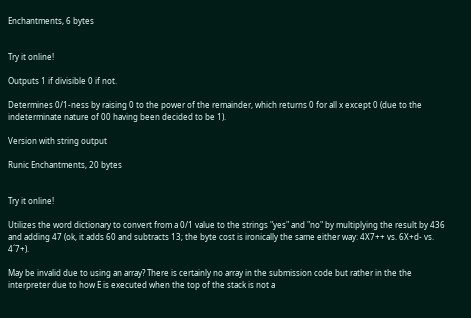Enchantments, 6 bytes


Try it online!

Outputs 1 if divisible 0 if not.

Determines 0/1-ness by raising 0 to the power of the remainder, which returns 0 for all x except 0 (due to the indeterminate nature of 00 having been decided to be 1).

Version with string output

Runic Enchantments, 20 bytes


Try it online!

Utilizes the word dictionary to convert from a 0/1 value to the strings "yes" and "no" by multiplying the result by 436 and adding 47 (ok, it adds 60 and subtracts 13; the byte cost is ironically the same either way: 4X7++ vs. 6X+d- vs. 4´7+).

May be invalid due to using an array? There is certainly no array in the submission code but rather in the the interpreter due to how E is executed when the top of the stack is not a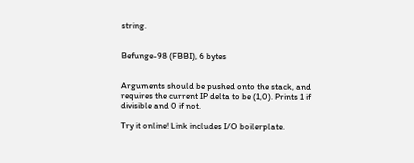string.


Befunge-98 (FBBI), 6 bytes


Arguments should be pushed onto the stack, and requires the current IP delta to be (1,0). Prints 1 if divisible and 0 if not.

Try it online! Link includes I/O boilerplate.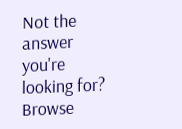Not the answer you're looking for? Browse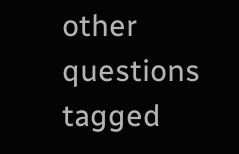other questions tagged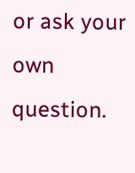or ask your own question.